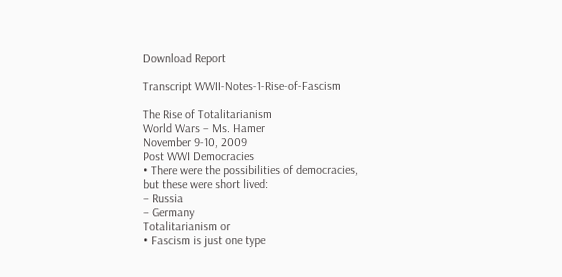Download Report

Transcript WWII-Notes-1-Rise-of-Fascism

The Rise of Totalitarianism
World Wars – Ms. Hamer
November 9-10, 2009
Post WWI Democracies
• There were the possibilities of democracies,
but these were short lived:
– Russia
– Germany
Totalitarianism or
• Fascism is just one type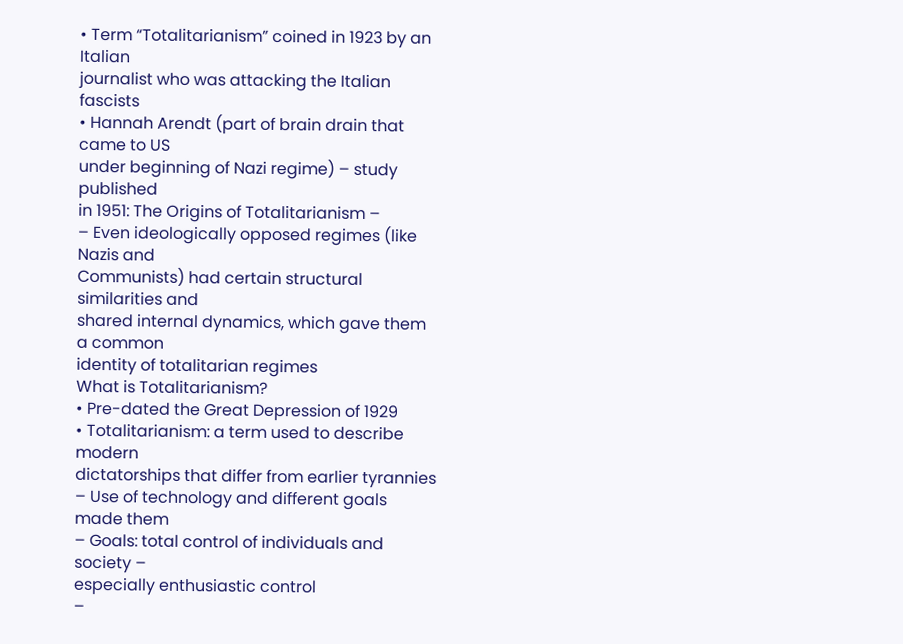• Term “Totalitarianism” coined in 1923 by an Italian
journalist who was attacking the Italian fascists
• Hannah Arendt (part of brain drain that came to US
under beginning of Nazi regime) – study published
in 1951: The Origins of Totalitarianism –
– Even ideologically opposed regimes (like Nazis and
Communists) had certain structural similarities and
shared internal dynamics, which gave them a common
identity of totalitarian regimes
What is Totalitarianism?
• Pre-dated the Great Depression of 1929
• Totalitarianism: a term used to describe modern
dictatorships that differ from earlier tyrannies
– Use of technology and different goals made them
– Goals: total control of individuals and society –
especially enthusiastic control
–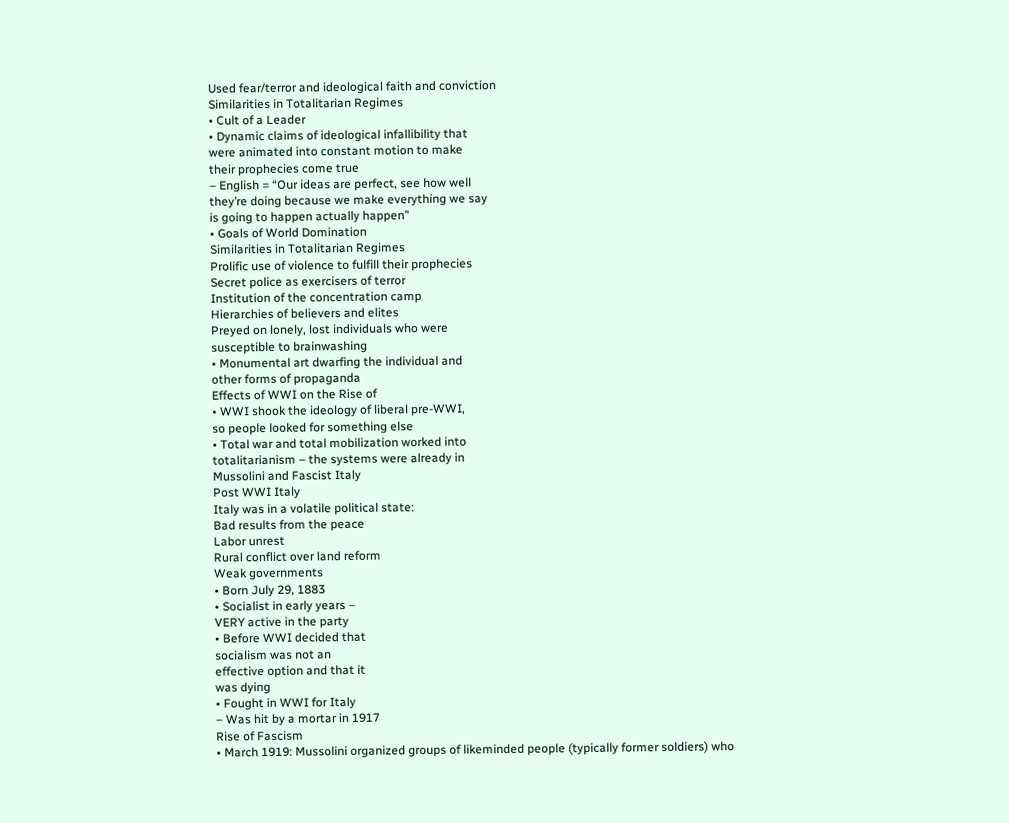Used fear/terror and ideological faith and conviction
Similarities in Totalitarian Regimes
• Cult of a Leader
• Dynamic claims of ideological infallibility that
were animated into constant motion to make
their prophecies come true
– English = “Our ideas are perfect, see how well
they’re doing because we make everything we say
is going to happen actually happen”
• Goals of World Domination
Similarities in Totalitarian Regimes
Prolific use of violence to fulfill their prophecies
Secret police as exercisers of terror
Institution of the concentration camp
Hierarchies of believers and elites
Preyed on lonely, lost individuals who were
susceptible to brainwashing
• Monumental art dwarfing the individual and
other forms of propaganda
Effects of WWI on the Rise of
• WWI shook the ideology of liberal pre-WWI,
so people looked for something else
• Total war and total mobilization worked into
totalitarianism – the systems were already in
Mussolini and Fascist Italy
Post WWI Italy
Italy was in a volatile political state:
Bad results from the peace
Labor unrest
Rural conflict over land reform
Weak governments
• Born July 29, 1883
• Socialist in early years –
VERY active in the party
• Before WWI decided that
socialism was not an
effective option and that it
was dying
• Fought in WWI for Italy
– Was hit by a mortar in 1917
Rise of Fascism
• March 1919: Mussolini organized groups of likeminded people (typically former soldiers) who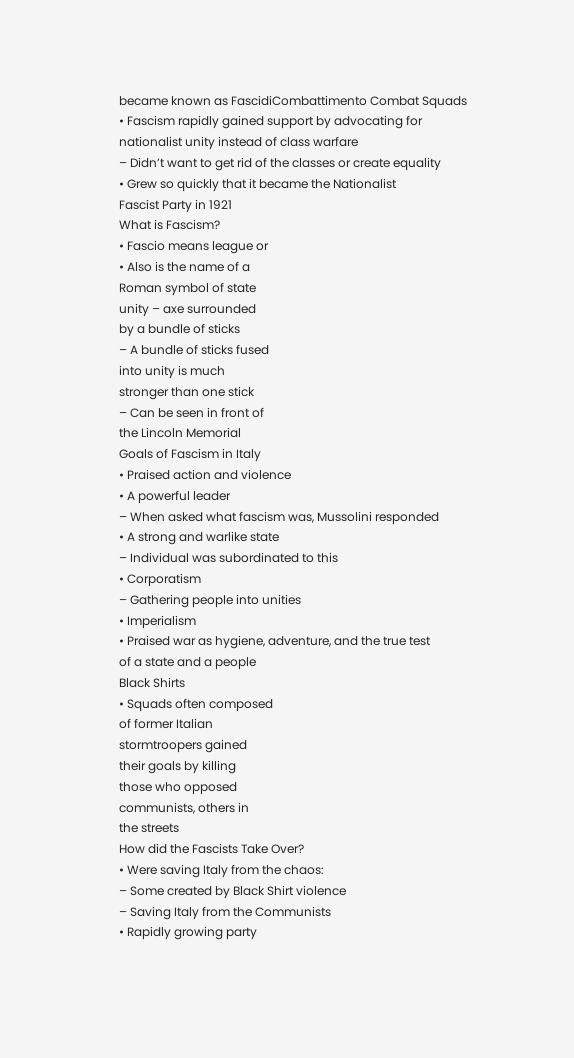became known as FascidiCombattimento Combat Squads
• Fascism rapidly gained support by advocating for
nationalist unity instead of class warfare
– Didn’t want to get rid of the classes or create equality
• Grew so quickly that it became the Nationalist
Fascist Party in 1921
What is Fascism?
• Fascio means league or
• Also is the name of a
Roman symbol of state
unity – axe surrounded
by a bundle of sticks
– A bundle of sticks fused
into unity is much
stronger than one stick
– Can be seen in front of
the Lincoln Memorial
Goals of Fascism in Italy
• Praised action and violence
• A powerful leader
– When asked what fascism was, Mussolini responded
• A strong and warlike state
– Individual was subordinated to this
• Corporatism
– Gathering people into unities
• Imperialism
• Praised war as hygiene, adventure, and the true test
of a state and a people
Black Shirts
• Squads often composed
of former Italian
stormtroopers gained
their goals by killing
those who opposed
communists, others in
the streets
How did the Fascists Take Over?
• Were saving Italy from the chaos:
– Some created by Black Shirt violence
– Saving Italy from the Communists
• Rapidly growing party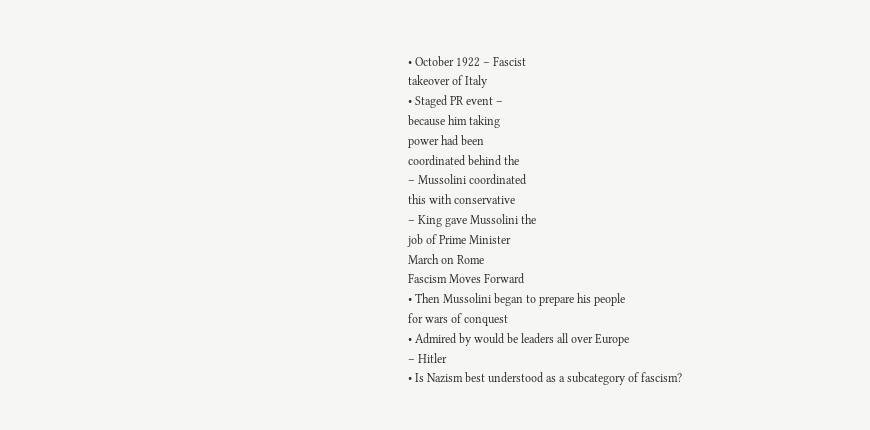• October 1922 – Fascist
takeover of Italy
• Staged PR event –
because him taking
power had been
coordinated behind the
– Mussolini coordinated
this with conservative
– King gave Mussolini the
job of Prime Minister
March on Rome
Fascism Moves Forward
• Then Mussolini began to prepare his people
for wars of conquest
• Admired by would be leaders all over Europe
– Hitler
• Is Nazism best understood as a subcategory of fascism?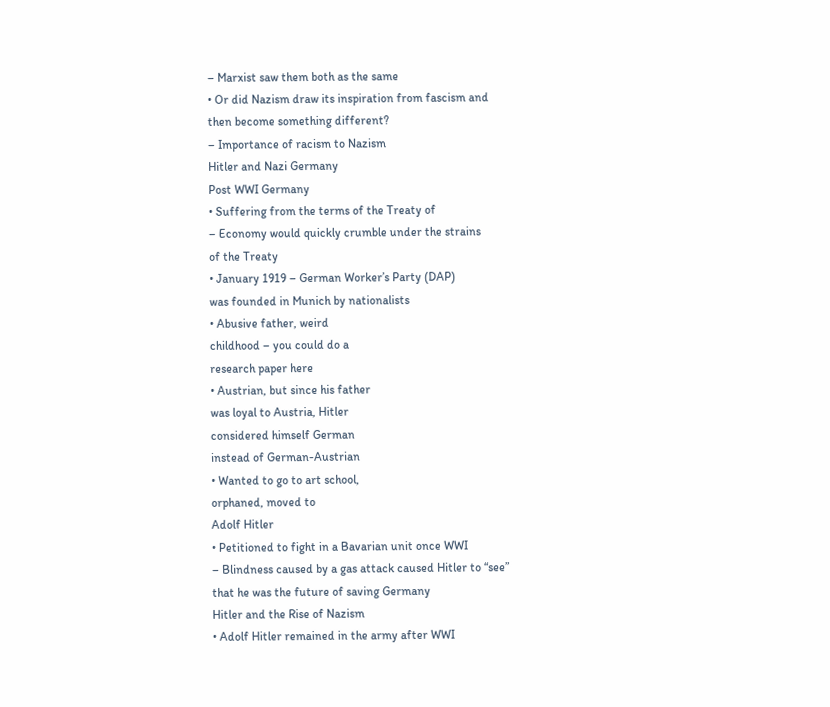– Marxist saw them both as the same
• Or did Nazism draw its inspiration from fascism and
then become something different?
– Importance of racism to Nazism
Hitler and Nazi Germany
Post WWI Germany
• Suffering from the terms of the Treaty of
– Economy would quickly crumble under the strains
of the Treaty
• January 1919 – German Worker’s Party (DAP)
was founded in Munich by nationalists
• Abusive father, weird
childhood – you could do a
research paper here
• Austrian, but since his father
was loyal to Austria, Hitler
considered himself German
instead of German-Austrian
• Wanted to go to art school,
orphaned, moved to
Adolf Hitler
• Petitioned to fight in a Bavarian unit once WWI
– Blindness caused by a gas attack caused Hitler to “see”
that he was the future of saving Germany
Hitler and the Rise of Nazism
• Adolf Hitler remained in the army after WWI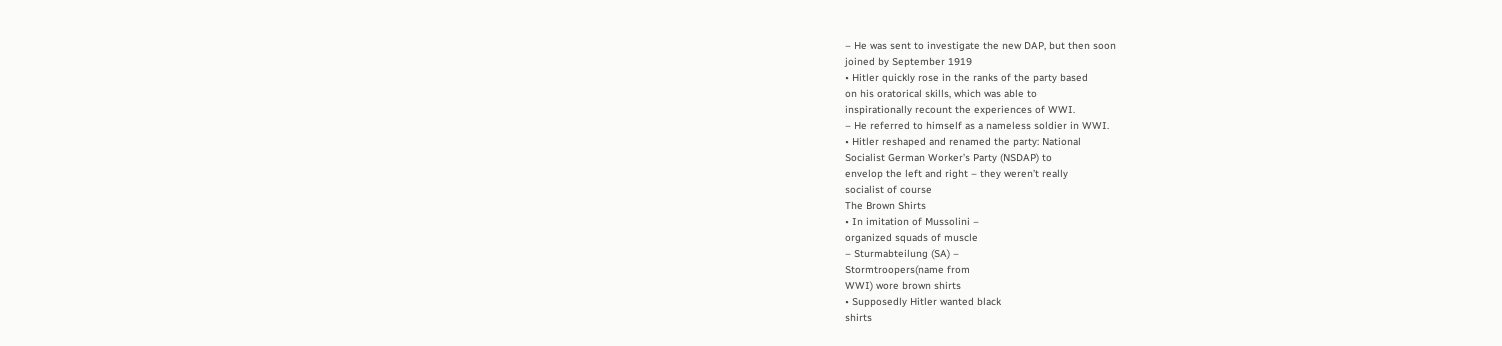– He was sent to investigate the new DAP, but then soon
joined by September 1919
• Hitler quickly rose in the ranks of the party based
on his oratorical skills, which was able to
inspirationally recount the experiences of WWI.
– He referred to himself as a nameless soldier in WWI.
• Hitler reshaped and renamed the party: National
Socialist German Worker’s Party (NSDAP) to
envelop the left and right – they weren’t really
socialist of course
The Brown Shirts
• In imitation of Mussolini –
organized squads of muscle
– Sturmabteilung (SA) –
Stormtroopers(name from
WWI) wore brown shirts
• Supposedly Hitler wanted black
shirts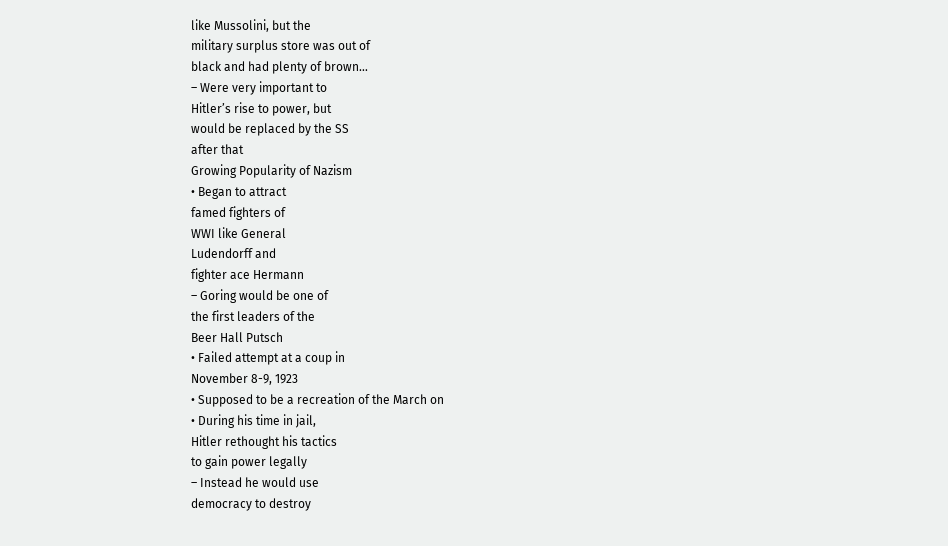like Mussolini, but the
military surplus store was out of
black and had plenty of brown…
– Were very important to
Hitler’s rise to power, but
would be replaced by the SS
after that
Growing Popularity of Nazism
• Began to attract
famed fighters of
WWI like General
Ludendorff and
fighter ace Hermann
– Goring would be one of
the first leaders of the
Beer Hall Putsch
• Failed attempt at a coup in
November 8-9, 1923
• Supposed to be a recreation of the March on
• During his time in jail,
Hitler rethought his tactics
to gain power legally
– Instead he would use
democracy to destroy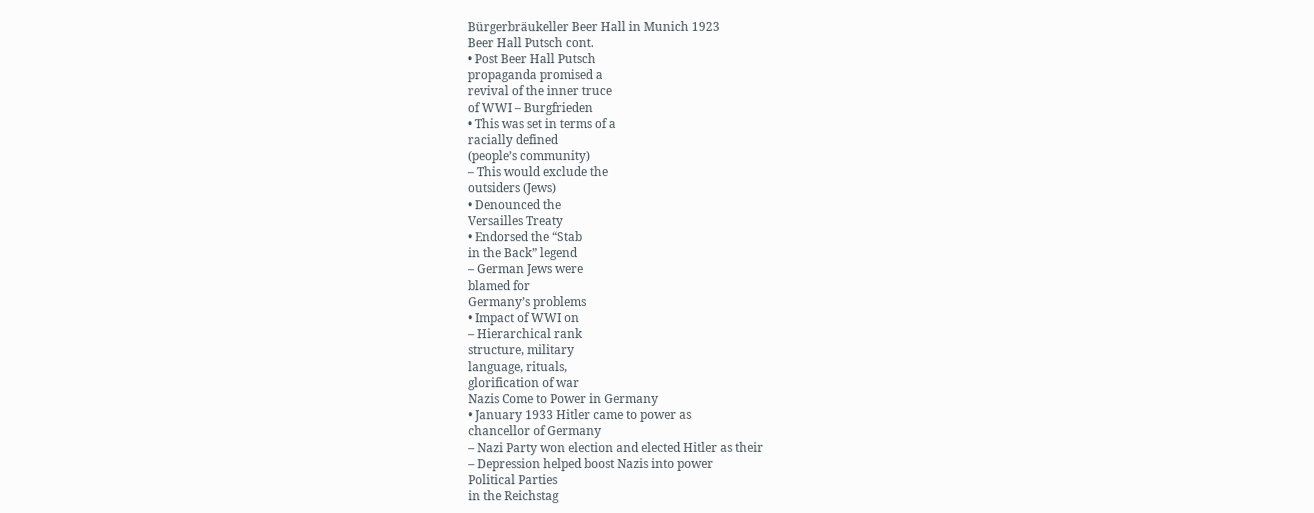Bürgerbräukeller Beer Hall in Munich 1923
Beer Hall Putsch cont.
• Post Beer Hall Putsch
propaganda promised a
revival of the inner truce
of WWI – Burgfrieden
• This was set in terms of a
racially defined
(people’s community)
– This would exclude the
outsiders (Jews)
• Denounced the
Versailles Treaty
• Endorsed the “Stab
in the Back” legend
– German Jews were
blamed for
Germany’s problems
• Impact of WWI on
– Hierarchical rank
structure, military
language, rituals,
glorification of war
Nazis Come to Power in Germany
• January 1933 Hitler came to power as
chancellor of Germany
– Nazi Party won election and elected Hitler as their
– Depression helped boost Nazis into power
Political Parties
in the Reichstag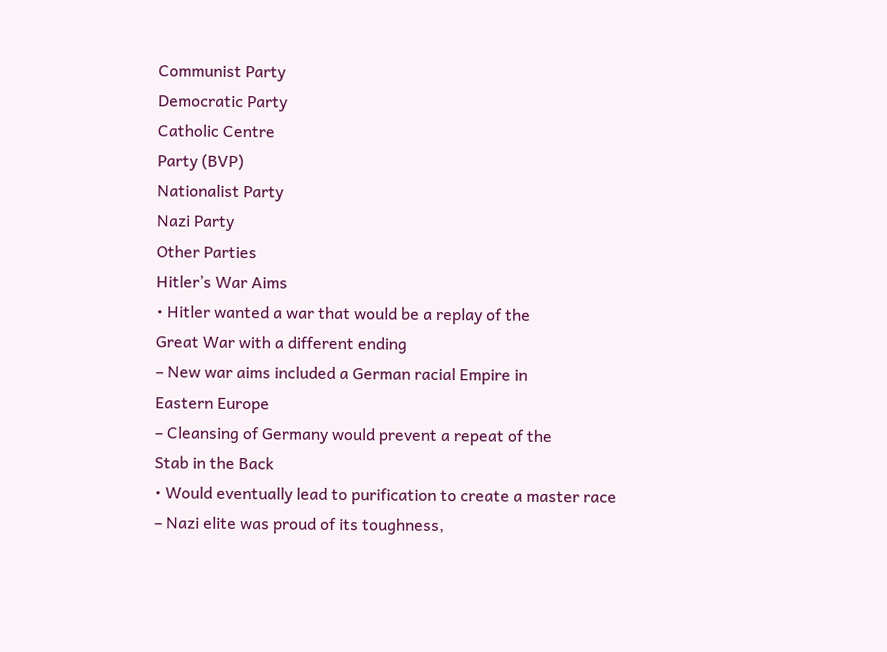Communist Party
Democratic Party
Catholic Centre
Party (BVP)
Nationalist Party
Nazi Party
Other Parties
Hitler’s War Aims
• Hitler wanted a war that would be a replay of the
Great War with a different ending
– New war aims included a German racial Empire in
Eastern Europe
– Cleansing of Germany would prevent a repeat of the
Stab in the Back
• Would eventually lead to purification to create a master race
– Nazi elite was proud of its toughness,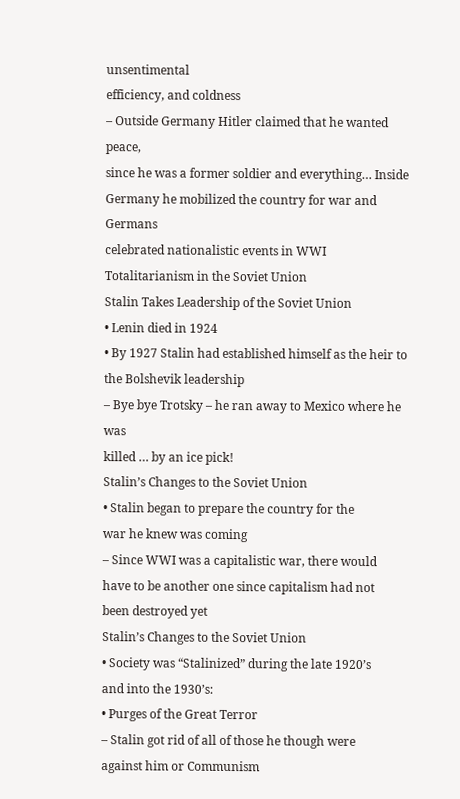unsentimental
efficiency, and coldness
– Outside Germany Hitler claimed that he wanted peace,
since he was a former soldier and everything… Inside
Germany he mobilized the country for war and Germans
celebrated nationalistic events in WWI
Totalitarianism in the Soviet Union
Stalin Takes Leadership of the Soviet Union
• Lenin died in 1924
• By 1927 Stalin had established himself as the heir to
the Bolshevik leadership
– Bye bye Trotsky – he ran away to Mexico where he was
killed … by an ice pick!
Stalin’s Changes to the Soviet Union
• Stalin began to prepare the country for the
war he knew was coming
– Since WWI was a capitalistic war, there would
have to be another one since capitalism had not
been destroyed yet
Stalin’s Changes to the Soviet Union
• Society was “Stalinized” during the late 1920’s
and into the 1930’s:
• Purges of the Great Terror
– Stalin got rid of all of those he though were
against him or Communism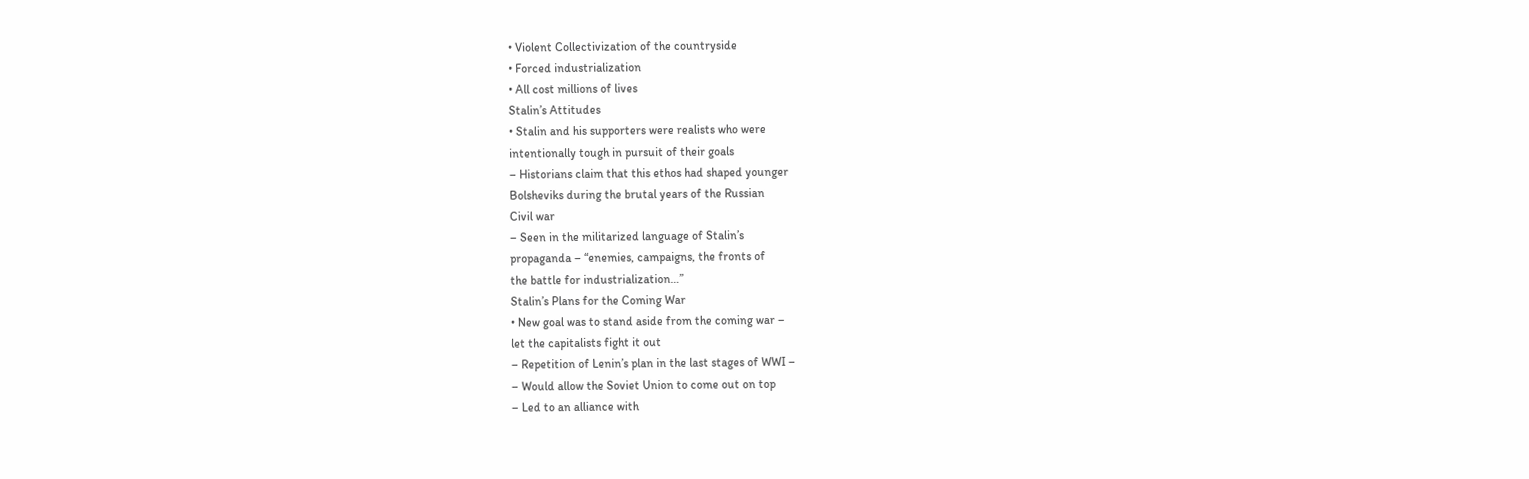• Violent Collectivization of the countryside
• Forced industrialization
• All cost millions of lives
Stalin’s Attitudes
• Stalin and his supporters were realists who were
intentionally tough in pursuit of their goals
– Historians claim that this ethos had shaped younger
Bolsheviks during the brutal years of the Russian
Civil war
– Seen in the militarized language of Stalin’s
propaganda – “enemies, campaigns, the fronts of
the battle for industrialization…”
Stalin’s Plans for the Coming War
• New goal was to stand aside from the coming war –
let the capitalists fight it out
– Repetition of Lenin’s plan in the last stages of WWI –
– Would allow the Soviet Union to come out on top
– Led to an alliance with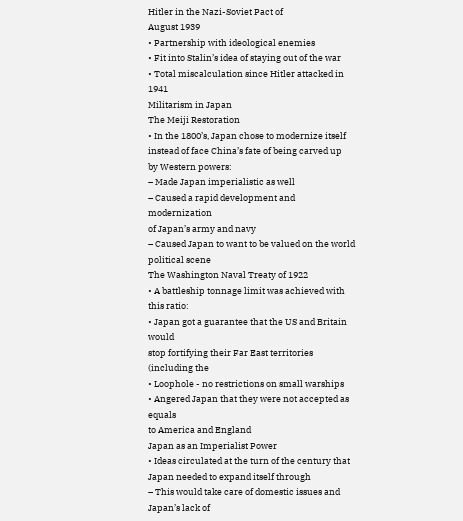Hitler in the Nazi-Soviet Pact of
August 1939
• Partnership with ideological enemies
• Fit into Stalin’s idea of staying out of the war
• Total miscalculation since Hitler attacked in 1941
Militarism in Japan
The Meiji Restoration
• In the 1800’s, Japan chose to modernize itself
instead of face China’s fate of being carved up
by Western powers:
– Made Japan imperialistic as well
– Caused a rapid development and modernization
of Japan’s army and navy
– Caused Japan to want to be valued on the world
political scene
The Washington Naval Treaty of 1922
• A battleship tonnage limit was achieved with this ratio:
• Japan got a guarantee that the US and Britain would
stop fortifying their Far East territories (including the
• Loophole - no restrictions on small warships
• Angered Japan that they were not accepted as equals
to America and England
Japan as an Imperialist Power
• Ideas circulated at the turn of the century that
Japan needed to expand itself through
– This would take care of domestic issues and
Japan’s lack of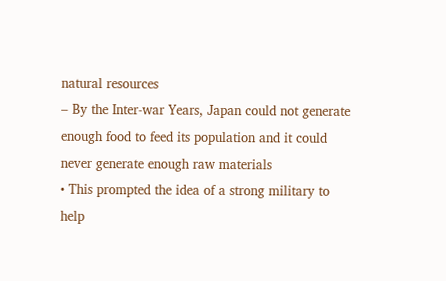natural resources
– By the Inter-war Years, Japan could not generate
enough food to feed its population and it could
never generate enough raw materials
• This prompted the idea of a strong military to
help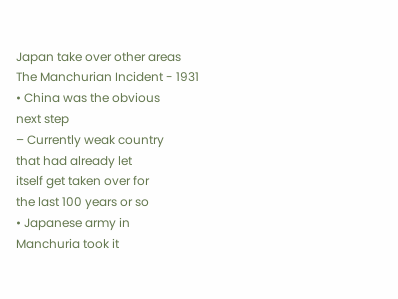Japan take over other areas
The Manchurian Incident - 1931
• China was the obvious
next step
– Currently weak country
that had already let
itself get taken over for
the last 100 years or so
• Japanese army in
Manchuria took it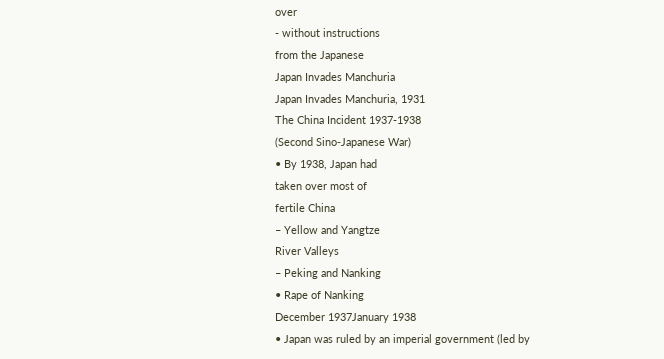over
- without instructions
from the Japanese
Japan Invades Manchuria
Japan Invades Manchuria, 1931
The China Incident 1937-1938
(Second Sino-Japanese War)
• By 1938, Japan had
taken over most of
fertile China
– Yellow and Yangtze
River Valleys
– Peking and Nanking
• Rape of Nanking
December 1937January 1938
• Japan was ruled by an imperial government (led by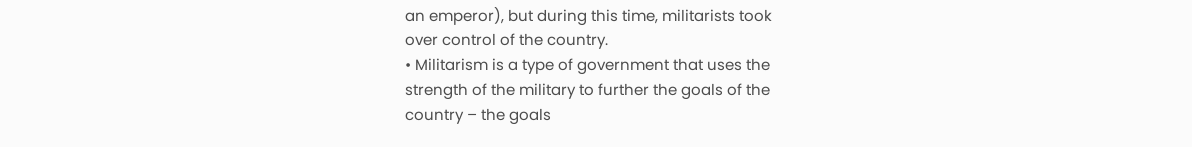an emperor), but during this time, militarists took
over control of the country.
• Militarism is a type of government that uses the
strength of the military to further the goals of the
country – the goals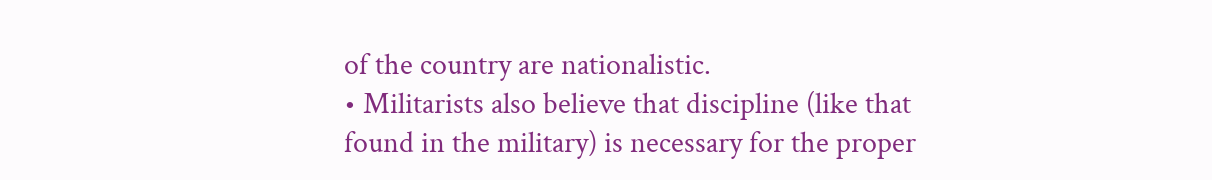of the country are nationalistic.
• Militarists also believe that discipline (like that
found in the military) is necessary for the proper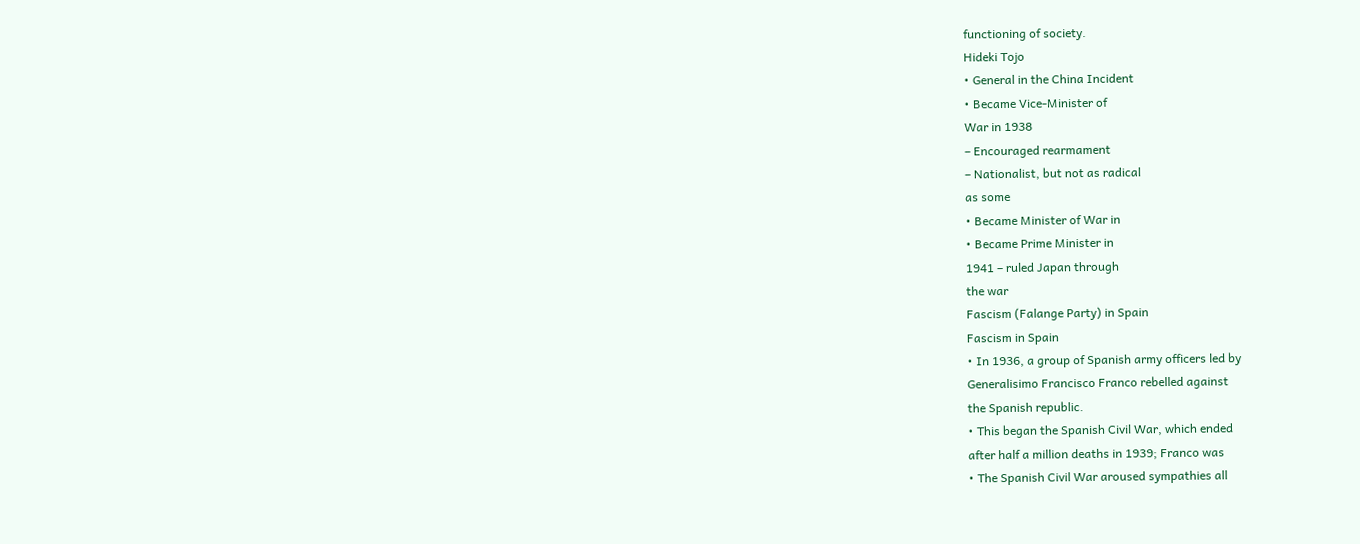functioning of society.
Hideki Tojo
• General in the China Incident
• Became Vice-Minister of
War in 1938
– Encouraged rearmament
– Nationalist, but not as radical
as some
• Became Minister of War in
• Became Prime Minister in
1941 – ruled Japan through
the war
Fascism (Falange Party) in Spain
Fascism in Spain
• In 1936, a group of Spanish army officers led by
Generalisimo Francisco Franco rebelled against
the Spanish republic.
• This began the Spanish Civil War, which ended
after half a million deaths in 1939; Franco was
• The Spanish Civil War aroused sympathies all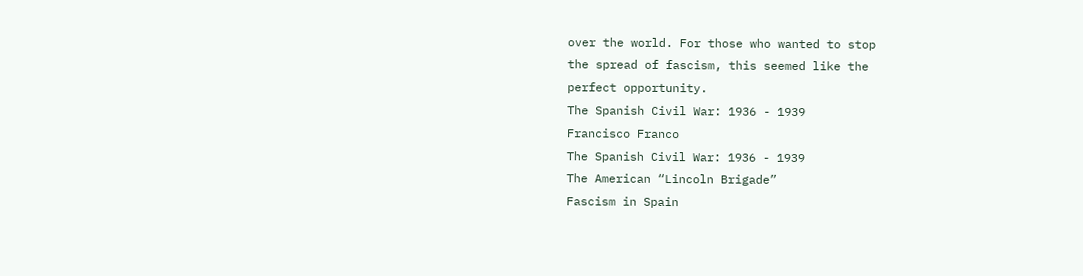over the world. For those who wanted to stop
the spread of fascism, this seemed like the
perfect opportunity.
The Spanish Civil War: 1936 - 1939
Francisco Franco
The Spanish Civil War: 1936 - 1939
The American “Lincoln Brigade”
Fascism in Spain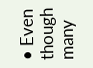• Even though many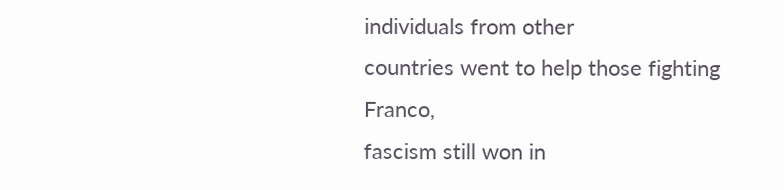individuals from other
countries went to help those fighting Franco,
fascism still won in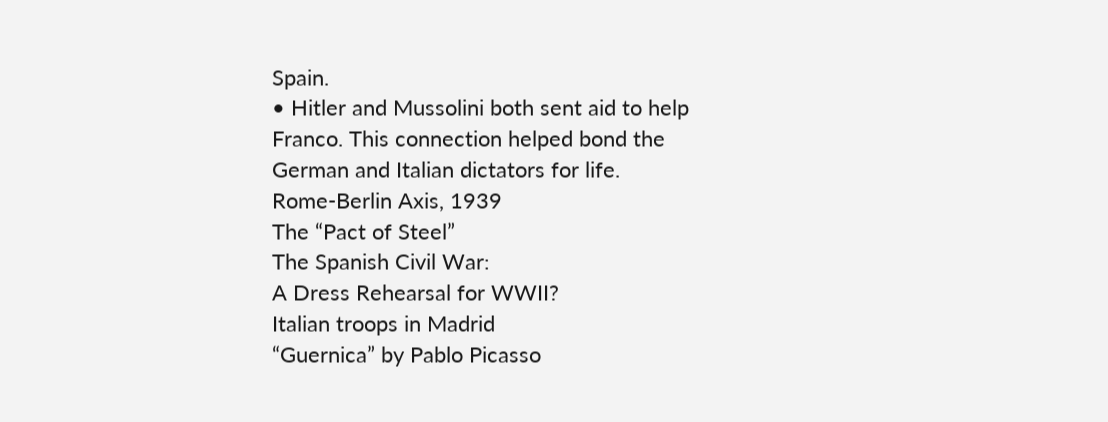Spain.
• Hitler and Mussolini both sent aid to help
Franco. This connection helped bond the
German and Italian dictators for life.
Rome-Berlin Axis, 1939
The “Pact of Steel”
The Spanish Civil War:
A Dress Rehearsal for WWII?
Italian troops in Madrid
“Guernica” by Pablo Picasso